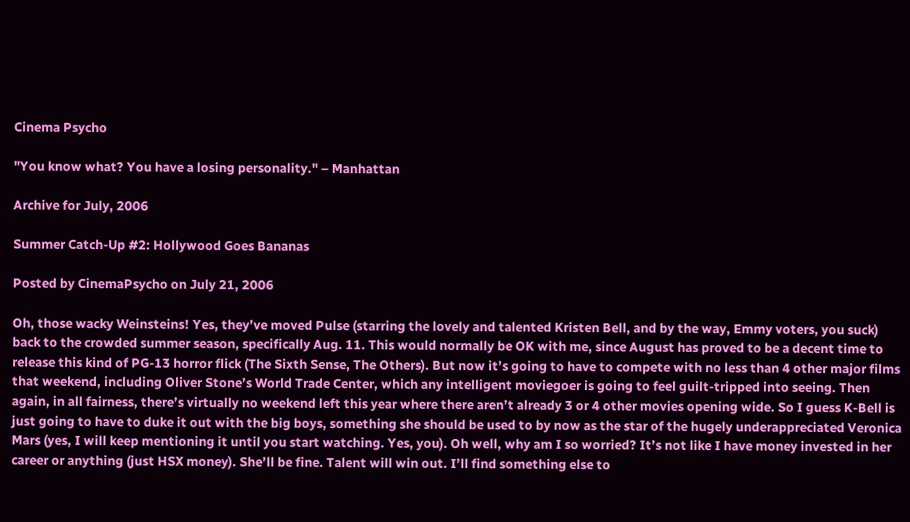Cinema Psycho

"You know what? You have a losing personality." – Manhattan

Archive for July, 2006

Summer Catch-Up #2: Hollywood Goes Bananas

Posted by CinemaPsycho on July 21, 2006

Oh, those wacky Weinsteins! Yes, they’ve moved Pulse (starring the lovely and talented Kristen Bell, and by the way, Emmy voters, you suck) back to the crowded summer season, specifically Aug. 11. This would normally be OK with me, since August has proved to be a decent time to release this kind of PG-13 horror flick (The Sixth Sense, The Others). But now it’s going to have to compete with no less than 4 other major films that weekend, including Oliver Stone’s World Trade Center, which any intelligent moviegoer is going to feel guilt-tripped into seeing. Then again, in all fairness, there’s virtually no weekend left this year where there aren’t already 3 or 4 other movies opening wide. So I guess K-Bell is just going to have to duke it out with the big boys, something she should be used to by now as the star of the hugely underappreciated Veronica Mars (yes, I will keep mentioning it until you start watching. Yes, you). Oh well, why am I so worried? It’s not like I have money invested in her career or anything (just HSX money). She’ll be fine. Talent will win out. I’ll find something else to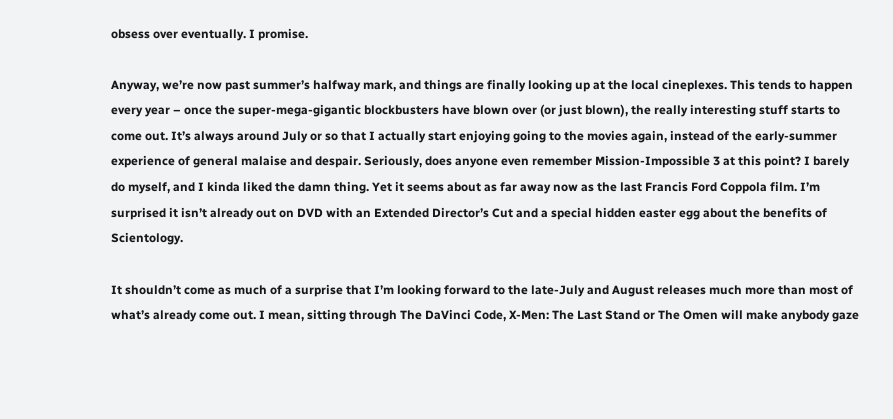obsess over eventually. I promise.

Anyway, we’re now past summer’s halfway mark, and things are finally looking up at the local cineplexes. This tends to happen every year – once the super-mega-gigantic blockbusters have blown over (or just blown), the really interesting stuff starts to come out. It’s always around July or so that I actually start enjoying going to the movies again, instead of the early-summer experience of general malaise and despair. Seriously, does anyone even remember Mission-Impossible 3 at this point? I barely do myself, and I kinda liked the damn thing. Yet it seems about as far away now as the last Francis Ford Coppola film. I’m surprised it isn’t already out on DVD with an Extended Director’s Cut and a special hidden easter egg about the benefits of Scientology.

It shouldn’t come as much of a surprise that I’m looking forward to the late-July and August releases much more than most of what’s already come out. I mean, sitting through The DaVinci Code, X-Men: The Last Stand or The Omen will make anybody gaze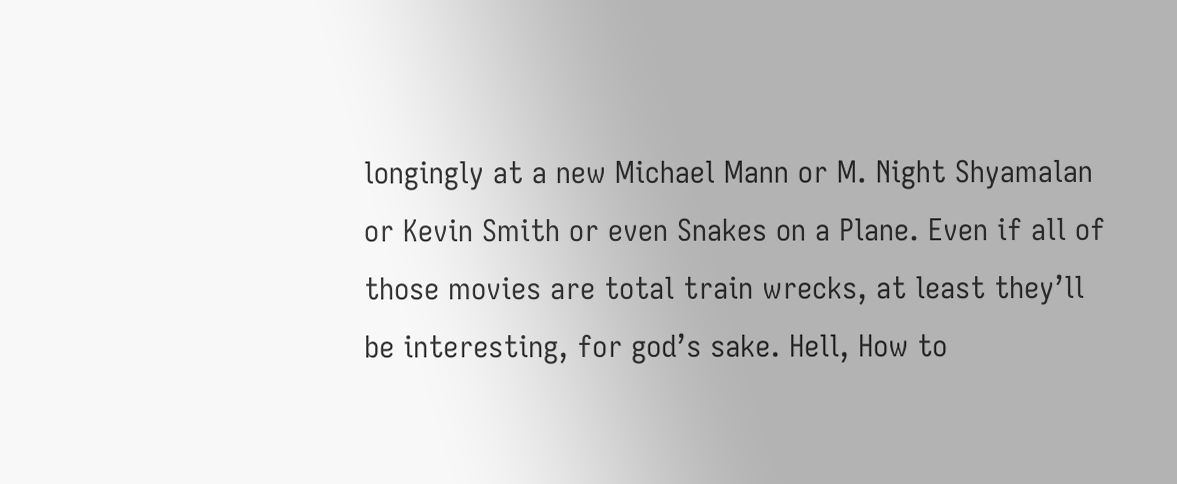longingly at a new Michael Mann or M. Night Shyamalan or Kevin Smith or even Snakes on a Plane. Even if all of those movies are total train wrecks, at least they’ll be interesting, for god’s sake. Hell, How to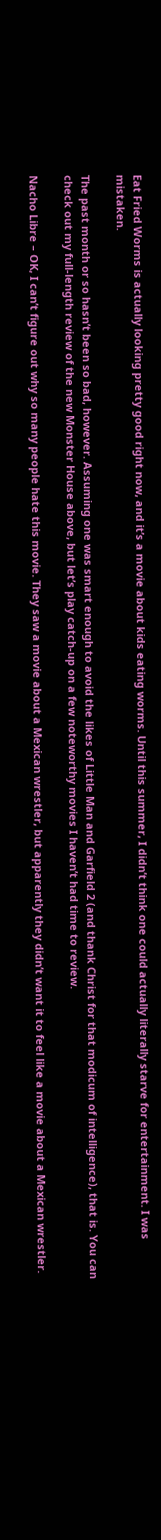Eat Fried Worms is actually looking pretty good right now, and it’s a movie about kids eating worms. Until this summer, I didn’t think one could actually literally starve for entertainment. I was mistaken.

The past month or so hasn’t been so bad, however. Assuming one was smart enough to avoid the likes of Little Man and Garfield 2 (and thank Christ for that modicum of intelligence), that is. You can check out my full-length review of the new Monster House above, but let’s play catch-up on a few noteworthy movies I haven’t had time to review.

Nacho Libre – OK, I can’t figure out why so many people hate this movie. They saw a movie about a Mexican wrestler, but apparently they didn’t want it to feel like a movie about a Mexican wrestler.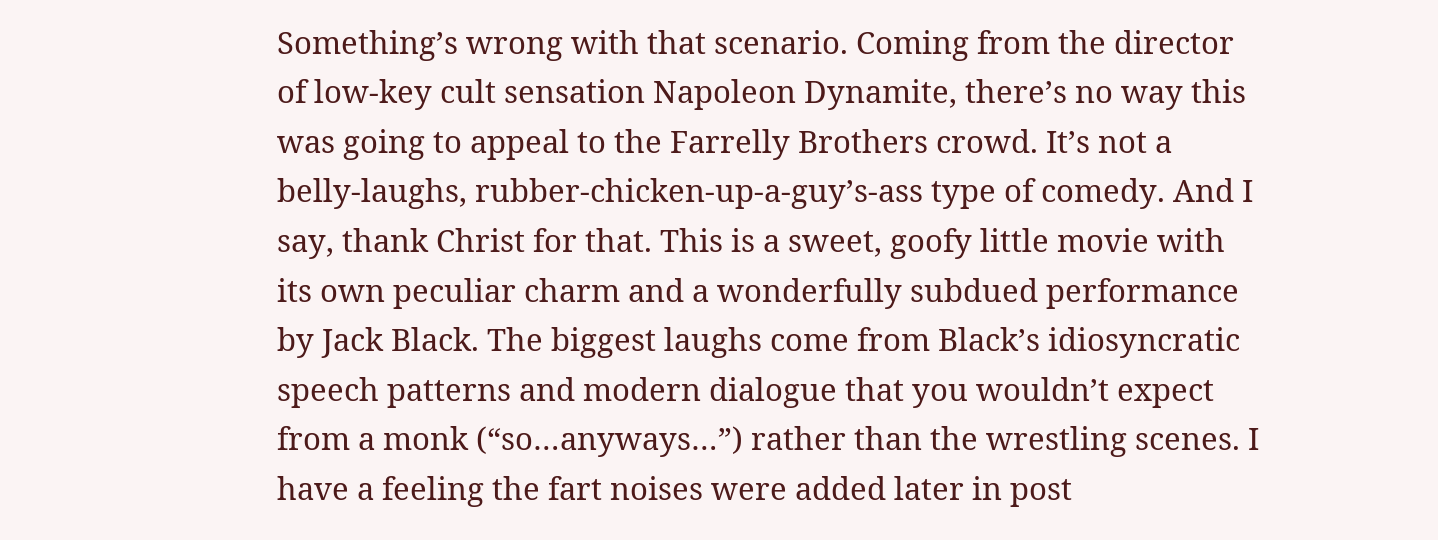Something’s wrong with that scenario. Coming from the director of low-key cult sensation Napoleon Dynamite, there’s no way this was going to appeal to the Farrelly Brothers crowd. It’s not a belly-laughs, rubber-chicken-up-a-guy’s-ass type of comedy. And I say, thank Christ for that. This is a sweet, goofy little movie with its own peculiar charm and a wonderfully subdued performance by Jack Black. The biggest laughs come from Black’s idiosyncratic speech patterns and modern dialogue that you wouldn’t expect from a monk (“so…anyways…”) rather than the wrestling scenes. I have a feeling the fart noises were added later in post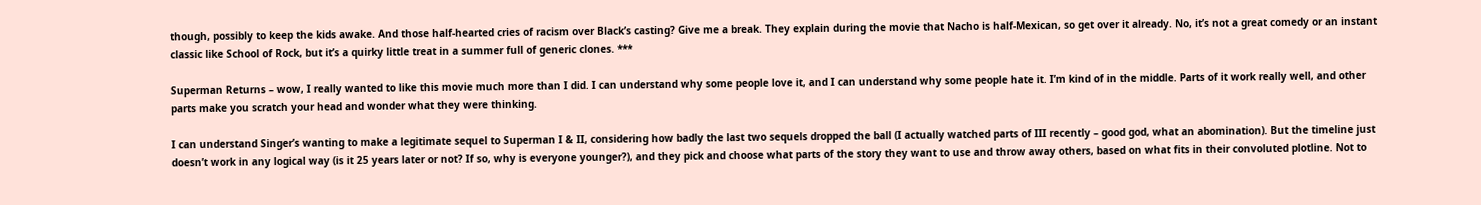though, possibly to keep the kids awake. And those half-hearted cries of racism over Black’s casting? Give me a break. They explain during the movie that Nacho is half-Mexican, so get over it already. No, it’s not a great comedy or an instant classic like School of Rock, but it’s a quirky little treat in a summer full of generic clones. ***

Superman Returns – wow, I really wanted to like this movie much more than I did. I can understand why some people love it, and I can understand why some people hate it. I’m kind of in the middle. Parts of it work really well, and other parts make you scratch your head and wonder what they were thinking.

I can understand Singer’s wanting to make a legitimate sequel to Superman I & II, considering how badly the last two sequels dropped the ball (I actually watched parts of III recently – good god, what an abomination). But the timeline just doesn’t work in any logical way (is it 25 years later or not? If so, why is everyone younger?), and they pick and choose what parts of the story they want to use and throw away others, based on what fits in their convoluted plotline. Not to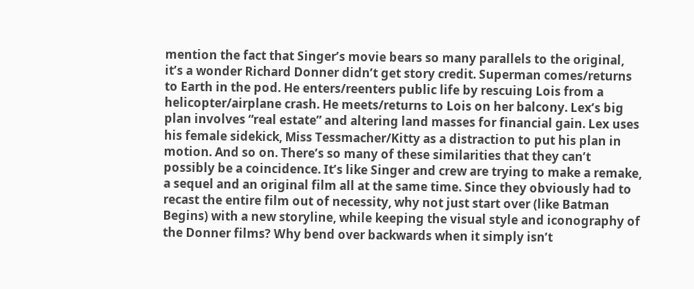mention the fact that Singer’s movie bears so many parallels to the original, it’s a wonder Richard Donner didn’t get story credit. Superman comes/returns to Earth in the pod. He enters/reenters public life by rescuing Lois from a helicopter/airplane crash. He meets/returns to Lois on her balcony. Lex’s big plan involves “real estate” and altering land masses for financial gain. Lex uses his female sidekick, Miss Tessmacher/Kitty as a distraction to put his plan in motion. And so on. There’s so many of these similarities that they can’t possibly be a coincidence. It’s like Singer and crew are trying to make a remake, a sequel and an original film all at the same time. Since they obviously had to recast the entire film out of necessity, why not just start over (like Batman Begins) with a new storyline, while keeping the visual style and iconography of the Donner films? Why bend over backwards when it simply isn’t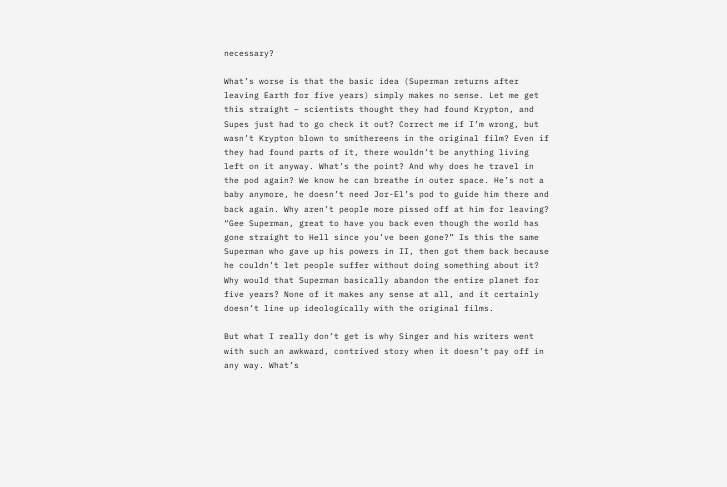necessary?

What’s worse is that the basic idea (Superman returns after leaving Earth for five years) simply makes no sense. Let me get this straight – scientists thought they had found Krypton, and Supes just had to go check it out? Correct me if I’m wrong, but wasn’t Krypton blown to smithereens in the original film? Even if they had found parts of it, there wouldn’t be anything living left on it anyway. What’s the point? And why does he travel in the pod again? We know he can breathe in outer space. He’s not a baby anymore, he doesn’t need Jor-El’s pod to guide him there and back again. Why aren’t people more pissed off at him for leaving? “Gee Superman, great to have you back even though the world has gone straight to Hell since you’ve been gone?” Is this the same Superman who gave up his powers in II, then got them back because he couldn’t let people suffer without doing something about it? Why would that Superman basically abandon the entire planet for five years? None of it makes any sense at all, and it certainly doesn’t line up ideologically with the original films.

But what I really don’t get is why Singer and his writers went with such an awkward, contrived story when it doesn’t pay off in any way. What’s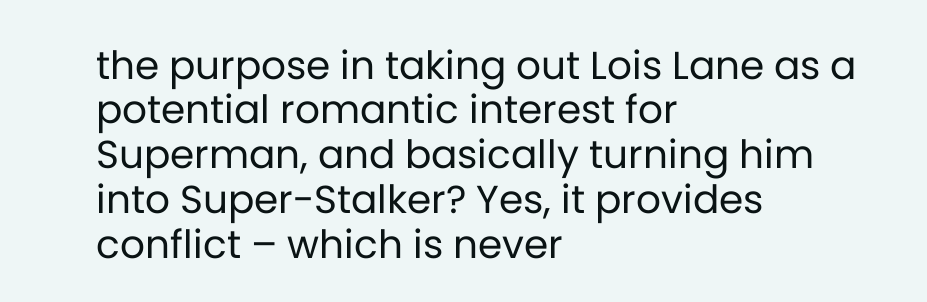the purpose in taking out Lois Lane as a potential romantic interest for Superman, and basically turning him into Super-Stalker? Yes, it provides conflict – which is never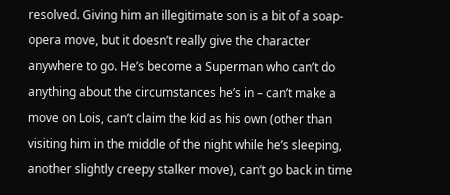resolved. Giving him an illegitimate son is a bit of a soap-opera move, but it doesn’t really give the character anywhere to go. He’s become a Superman who can’t do anything about the circumstances he’s in – can’t make a move on Lois, can’t claim the kid as his own (other than visiting him in the middle of the night while he’s sleeping, another slightly creepy stalker move), can’t go back in time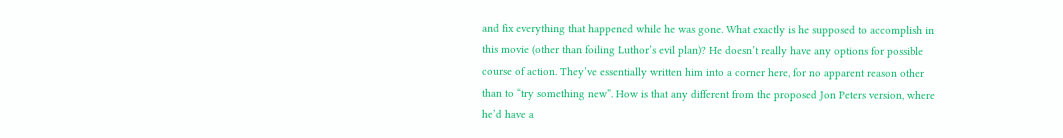and fix everything that happened while he was gone. What exactly is he supposed to accomplish in this movie (other than foiling Luthor’s evil plan)? He doesn’t really have any options for possible course of action. They’ve essentially written him into a corner here, for no apparent reason other than to “try something new”. How is that any different from the proposed Jon Peters version, where he’d have a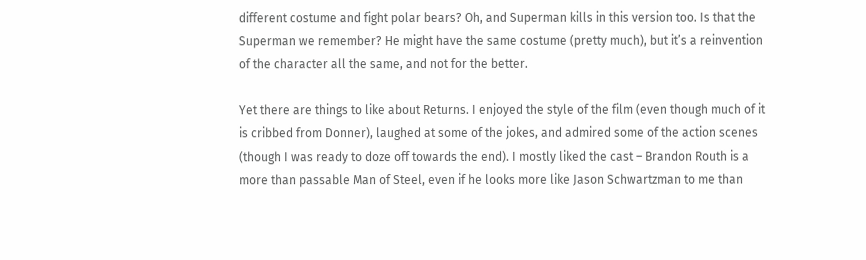different costume and fight polar bears? Oh, and Superman kills in this version too. Is that the Superman we remember? He might have the same costume (pretty much), but it’s a reinvention of the character all the same, and not for the better.

Yet there are things to like about Returns. I enjoyed the style of the film (even though much of it is cribbed from Donner), laughed at some of the jokes, and admired some of the action scenes (though I was ready to doze off towards the end). I mostly liked the cast – Brandon Routh is a more than passable Man of Steel, even if he looks more like Jason Schwartzman to me than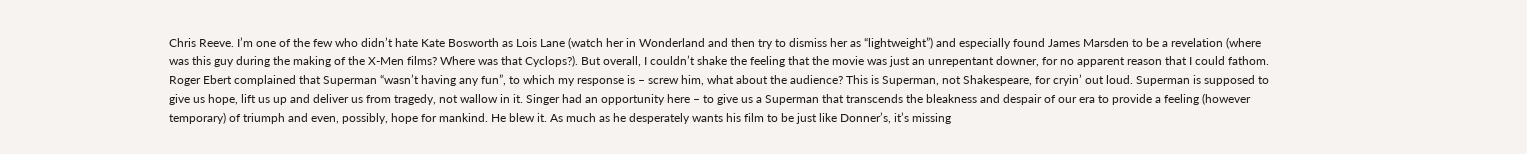Chris Reeve. I’m one of the few who didn’t hate Kate Bosworth as Lois Lane (watch her in Wonderland and then try to dismiss her as “lightweight”) and especially found James Marsden to be a revelation (where was this guy during the making of the X-Men films? Where was that Cyclops?). But overall, I couldn’t shake the feeling that the movie was just an unrepentant downer, for no apparent reason that I could fathom. Roger Ebert complained that Superman “wasn’t having any fun”, to which my response is – screw him, what about the audience? This is Superman, not Shakespeare, for cryin’ out loud. Superman is supposed to give us hope, lift us up and deliver us from tragedy, not wallow in it. Singer had an opportunity here – to give us a Superman that transcends the bleakness and despair of our era to provide a feeling (however temporary) of triumph and even, possibly, hope for mankind. He blew it. As much as he desperately wants his film to be just like Donner’s, it’s missing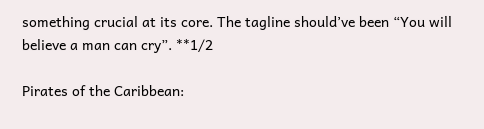something crucial at its core. The tagline should’ve been “You will believe a man can cry”. **1/2

Pirates of the Caribbean: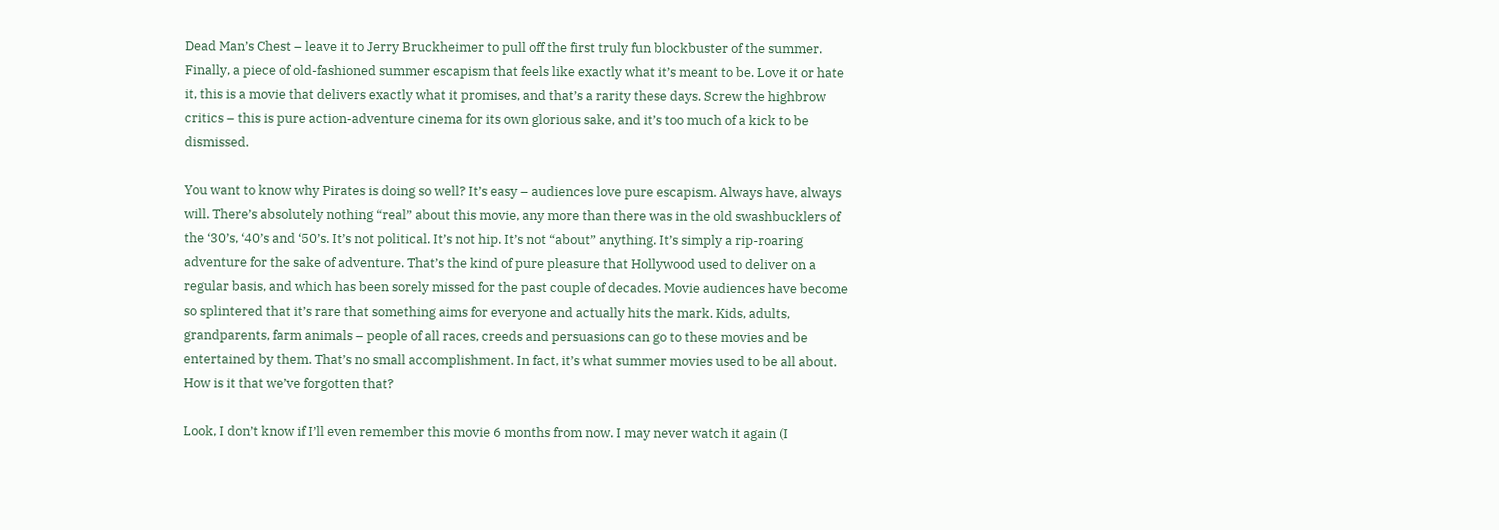Dead Man’s Chest – leave it to Jerry Bruckheimer to pull off the first truly fun blockbuster of the summer. Finally, a piece of old-fashioned summer escapism that feels like exactly what it’s meant to be. Love it or hate it, this is a movie that delivers exactly what it promises, and that’s a rarity these days. Screw the highbrow critics – this is pure action-adventure cinema for its own glorious sake, and it’s too much of a kick to be dismissed.

You want to know why Pirates is doing so well? It’s easy – audiences love pure escapism. Always have, always will. There’s absolutely nothing “real” about this movie, any more than there was in the old swashbucklers of the ‘30’s, ‘40’s and ‘50’s. It’s not political. It’s not hip. It’s not “about” anything. It’s simply a rip-roaring adventure for the sake of adventure. That’s the kind of pure pleasure that Hollywood used to deliver on a regular basis, and which has been sorely missed for the past couple of decades. Movie audiences have become so splintered that it’s rare that something aims for everyone and actually hits the mark. Kids, adults, grandparents, farm animals – people of all races, creeds and persuasions can go to these movies and be entertained by them. That’s no small accomplishment. In fact, it’s what summer movies used to be all about. How is it that we’ve forgotten that?

Look, I don’t know if I’ll even remember this movie 6 months from now. I may never watch it again (I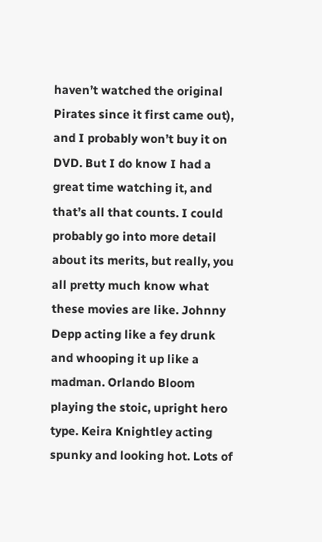haven’t watched the original Pirates since it first came out), and I probably won’t buy it on DVD. But I do know I had a great time watching it, and that’s all that counts. I could probably go into more detail about its merits, but really, you all pretty much know what these movies are like. Johnny Depp acting like a fey drunk and whooping it up like a madman. Orlando Bloom playing the stoic, upright hero type. Keira Knightley acting spunky and looking hot. Lots of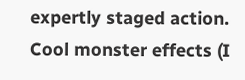expertly staged action. Cool monster effects (I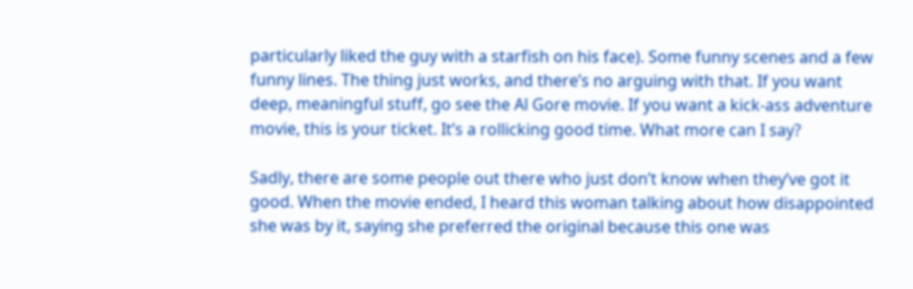particularly liked the guy with a starfish on his face). Some funny scenes and a few funny lines. The thing just works, and there’s no arguing with that. If you want deep, meaningful stuff, go see the Al Gore movie. If you want a kick-ass adventure movie, this is your ticket. It’s a rollicking good time. What more can I say?

Sadly, there are some people out there who just don’t know when they’ve got it good. When the movie ended, I heard this woman talking about how disappointed she was by it, saying she preferred the original because this one was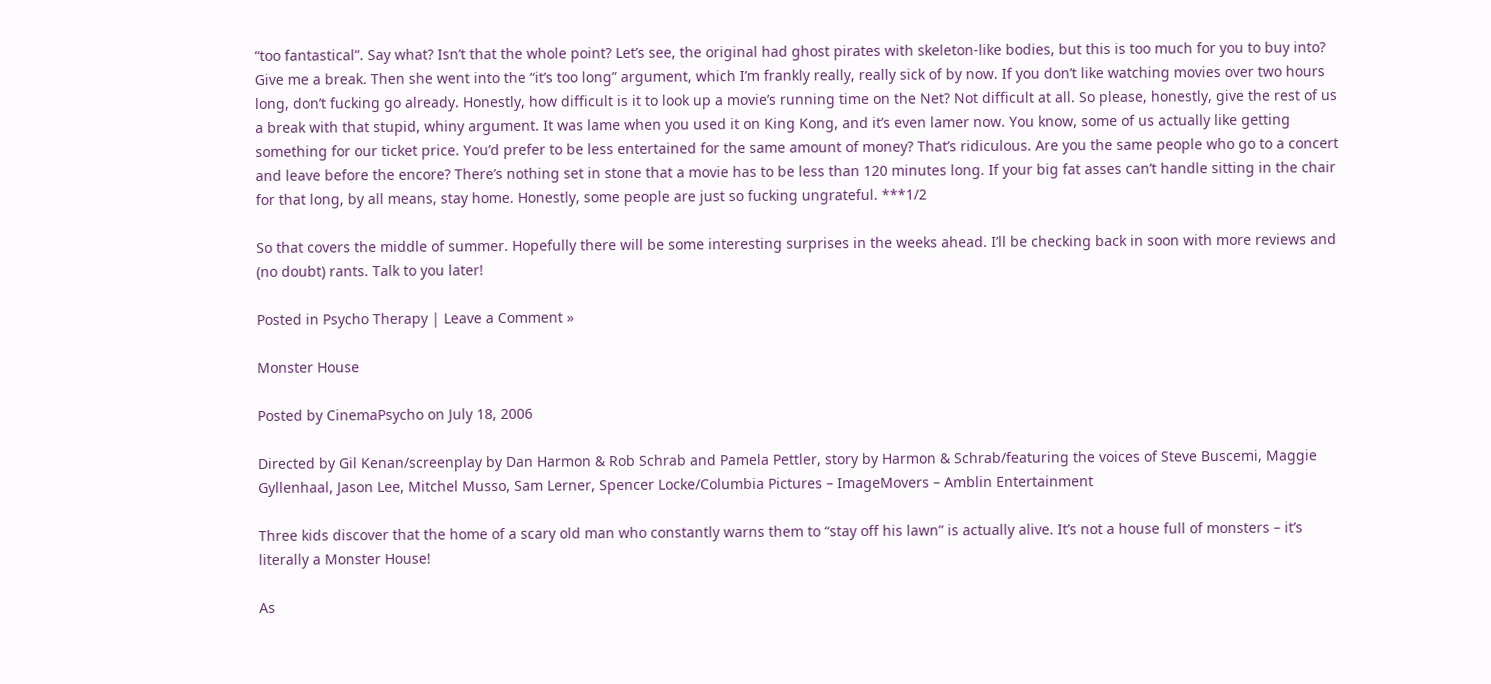“too fantastical”. Say what? Isn’t that the whole point? Let’s see, the original had ghost pirates with skeleton-like bodies, but this is too much for you to buy into? Give me a break. Then she went into the “it’s too long” argument, which I’m frankly really, really sick of by now. If you don’t like watching movies over two hours long, don’t fucking go already. Honestly, how difficult is it to look up a movie’s running time on the Net? Not difficult at all. So please, honestly, give the rest of us a break with that stupid, whiny argument. It was lame when you used it on King Kong, and it’s even lamer now. You know, some of us actually like getting something for our ticket price. You’d prefer to be less entertained for the same amount of money? That’s ridiculous. Are you the same people who go to a concert and leave before the encore? There’s nothing set in stone that a movie has to be less than 120 minutes long. If your big fat asses can’t handle sitting in the chair for that long, by all means, stay home. Honestly, some people are just so fucking ungrateful. ***1/2

So that covers the middle of summer. Hopefully there will be some interesting surprises in the weeks ahead. I’ll be checking back in soon with more reviews and (no doubt) rants. Talk to you later!

Posted in Psycho Therapy | Leave a Comment »

Monster House

Posted by CinemaPsycho on July 18, 2006

Directed by Gil Kenan/screenplay by Dan Harmon & Rob Schrab and Pamela Pettler, story by Harmon & Schrab/featuring the voices of Steve Buscemi, Maggie Gyllenhaal, Jason Lee, Mitchel Musso, Sam Lerner, Spencer Locke/Columbia Pictures – ImageMovers – Amblin Entertainment

Three kids discover that the home of a scary old man who constantly warns them to “stay off his lawn” is actually alive. It’s not a house full of monsters – it’s literally a Monster House!

As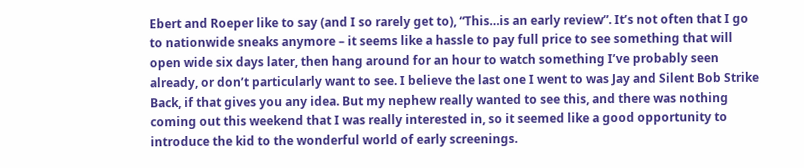Ebert and Roeper like to say (and I so rarely get to), “This…is an early review”. It’s not often that I go to nationwide sneaks anymore – it seems like a hassle to pay full price to see something that will open wide six days later, then hang around for an hour to watch something I’ve probably seen already, or don’t particularly want to see. I believe the last one I went to was Jay and Silent Bob Strike Back, if that gives you any idea. But my nephew really wanted to see this, and there was nothing coming out this weekend that I was really interested in, so it seemed like a good opportunity to introduce the kid to the wonderful world of early screenings.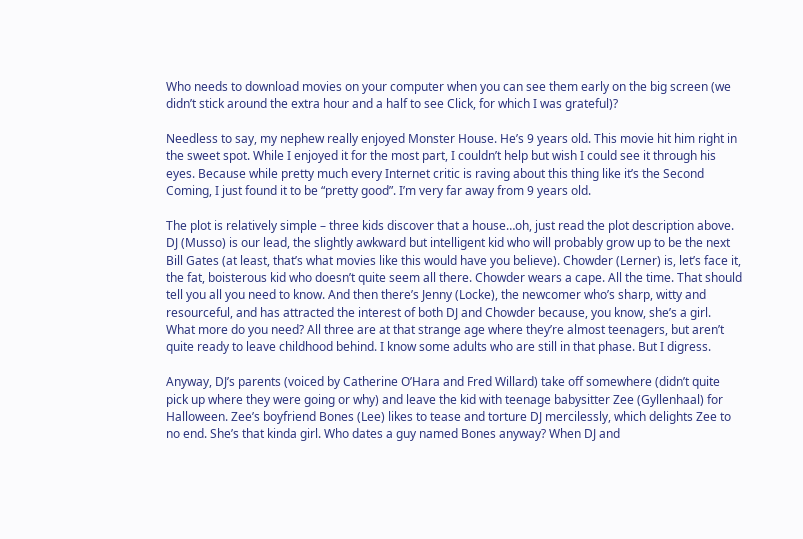Who needs to download movies on your computer when you can see them early on the big screen (we didn’t stick around the extra hour and a half to see Click, for which I was grateful)?

Needless to say, my nephew really enjoyed Monster House. He’s 9 years old. This movie hit him right in the sweet spot. While I enjoyed it for the most part, I couldn’t help but wish I could see it through his eyes. Because while pretty much every Internet critic is raving about this thing like it’s the Second Coming, I just found it to be “pretty good”. I’m very far away from 9 years old.

The plot is relatively simple – three kids discover that a house…oh, just read the plot description above. DJ (Musso) is our lead, the slightly awkward but intelligent kid who will probably grow up to be the next Bill Gates (at least, that’s what movies like this would have you believe). Chowder (Lerner) is, let’s face it, the fat, boisterous kid who doesn’t quite seem all there. Chowder wears a cape. All the time. That should tell you all you need to know. And then there’s Jenny (Locke), the newcomer who’s sharp, witty and resourceful, and has attracted the interest of both DJ and Chowder because, you know, she’s a girl. What more do you need? All three are at that strange age where they’re almost teenagers, but aren’t quite ready to leave childhood behind. I know some adults who are still in that phase. But I digress.

Anyway, DJ’s parents (voiced by Catherine O’Hara and Fred Willard) take off somewhere (didn’t quite pick up where they were going or why) and leave the kid with teenage babysitter Zee (Gyllenhaal) for Halloween. Zee’s boyfriend Bones (Lee) likes to tease and torture DJ mercilessly, which delights Zee to no end. She’s that kinda girl. Who dates a guy named Bones anyway? When DJ and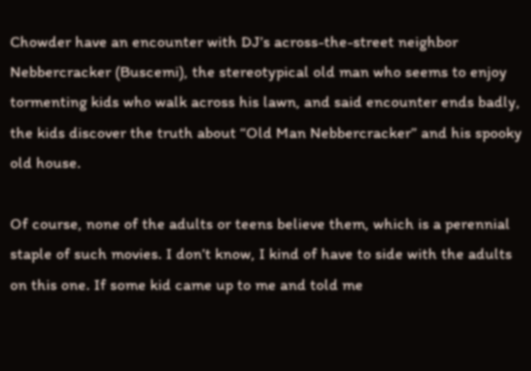Chowder have an encounter with DJ’s across-the-street neighbor Nebbercracker (Buscemi), the stereotypical old man who seems to enjoy tormenting kids who walk across his lawn, and said encounter ends badly, the kids discover the truth about “Old Man Nebbercracker” and his spooky old house.

Of course, none of the adults or teens believe them, which is a perennial staple of such movies. I don’t know, I kind of have to side with the adults on this one. If some kid came up to me and told me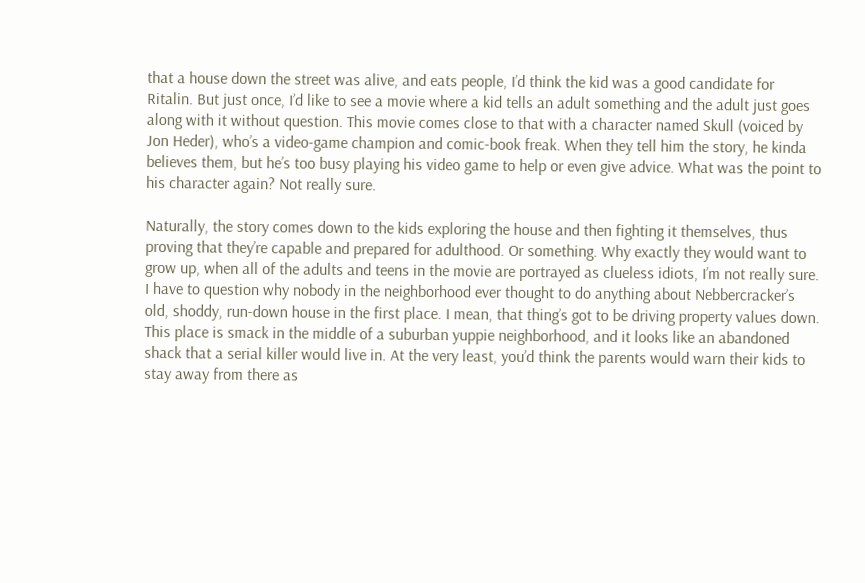that a house down the street was alive, and eats people, I’d think the kid was a good candidate for Ritalin. But just once, I’d like to see a movie where a kid tells an adult something and the adult just goes along with it without question. This movie comes close to that with a character named Skull (voiced by Jon Heder), who’s a video-game champion and comic-book freak. When they tell him the story, he kinda believes them, but he’s too busy playing his video game to help or even give advice. What was the point to his character again? Not really sure.

Naturally, the story comes down to the kids exploring the house and then fighting it themselves, thus proving that they’re capable and prepared for adulthood. Or something. Why exactly they would want to grow up, when all of the adults and teens in the movie are portrayed as clueless idiots, I’m not really sure. I have to question why nobody in the neighborhood ever thought to do anything about Nebbercracker’s old, shoddy, run-down house in the first place. I mean, that thing’s got to be driving property values down. This place is smack in the middle of a suburban yuppie neighborhood, and it looks like an abandoned shack that a serial killer would live in. At the very least, you’d think the parents would warn their kids to stay away from there as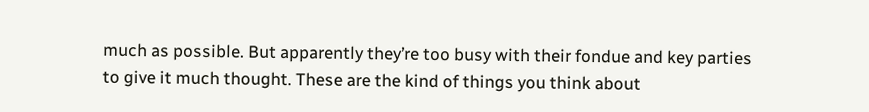much as possible. But apparently they’re too busy with their fondue and key parties to give it much thought. These are the kind of things you think about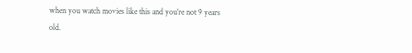when you watch movies like this and you’re not 9 years old.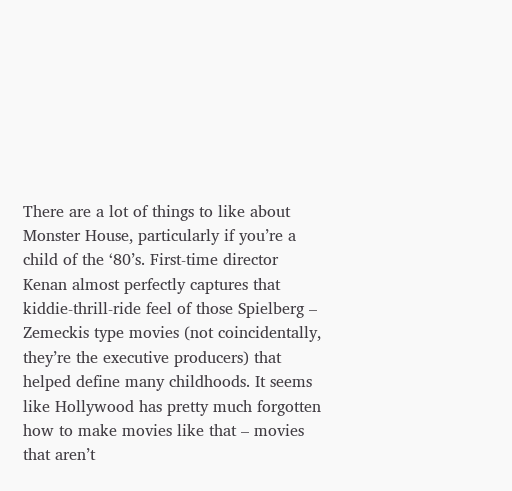There are a lot of things to like about Monster House, particularly if you’re a child of the ‘80’s. First-time director Kenan almost perfectly captures that kiddie-thrill-ride feel of those Spielberg – Zemeckis type movies (not coincidentally, they’re the executive producers) that helped define many childhoods. It seems like Hollywood has pretty much forgotten how to make movies like that – movies that aren’t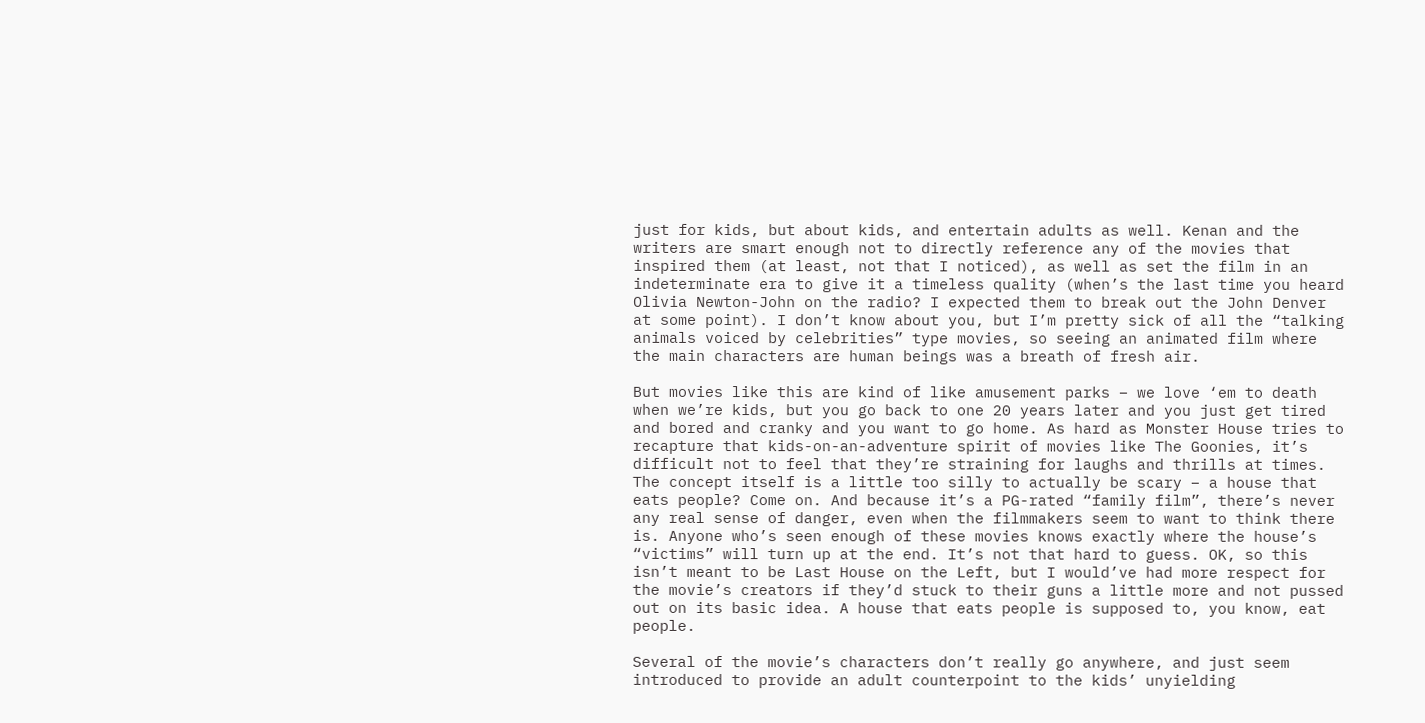just for kids, but about kids, and entertain adults as well. Kenan and the writers are smart enough not to directly reference any of the movies that inspired them (at least, not that I noticed), as well as set the film in an indeterminate era to give it a timeless quality (when’s the last time you heard Olivia Newton-John on the radio? I expected them to break out the John Denver at some point). I don’t know about you, but I’m pretty sick of all the “talking animals voiced by celebrities” type movies, so seeing an animated film where the main characters are human beings was a breath of fresh air.

But movies like this are kind of like amusement parks – we love ‘em to death when we’re kids, but you go back to one 20 years later and you just get tired and bored and cranky and you want to go home. As hard as Monster House tries to recapture that kids-on-an-adventure spirit of movies like The Goonies, it’s difficult not to feel that they’re straining for laughs and thrills at times. The concept itself is a little too silly to actually be scary – a house that eats people? Come on. And because it’s a PG-rated “family film”, there’s never any real sense of danger, even when the filmmakers seem to want to think there is. Anyone who’s seen enough of these movies knows exactly where the house’s “victims” will turn up at the end. It’s not that hard to guess. OK, so this isn’t meant to be Last House on the Left, but I would’ve had more respect for the movie’s creators if they’d stuck to their guns a little more and not pussed out on its basic idea. A house that eats people is supposed to, you know, eat people.

Several of the movie’s characters don’t really go anywhere, and just seem introduced to provide an adult counterpoint to the kids’ unyielding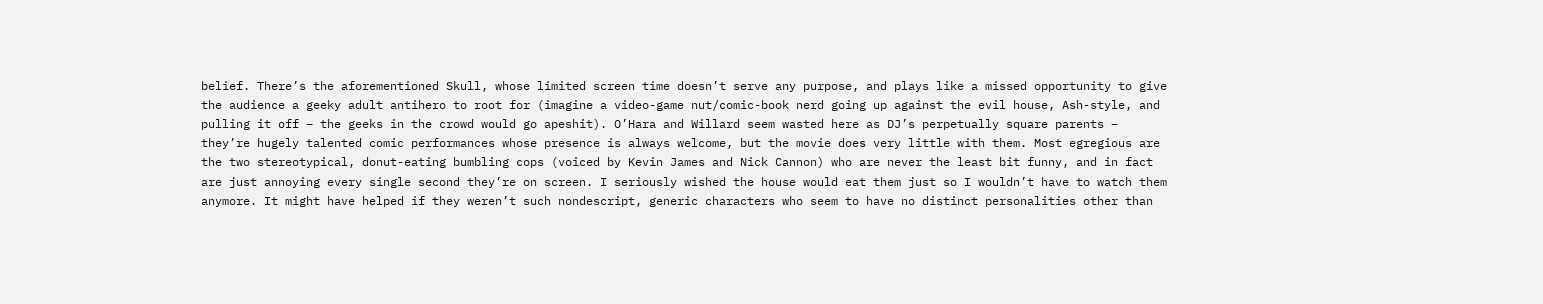belief. There’s the aforementioned Skull, whose limited screen time doesn’t serve any purpose, and plays like a missed opportunity to give the audience a geeky adult antihero to root for (imagine a video-game nut/comic-book nerd going up against the evil house, Ash-style, and pulling it off – the geeks in the crowd would go apeshit). O’Hara and Willard seem wasted here as DJ’s perpetually square parents – they’re hugely talented comic performances whose presence is always welcome, but the movie does very little with them. Most egregious are the two stereotypical, donut-eating bumbling cops (voiced by Kevin James and Nick Cannon) who are never the least bit funny, and in fact are just annoying every single second they’re on screen. I seriously wished the house would eat them just so I wouldn’t have to watch them anymore. It might have helped if they weren’t such nondescript, generic characters who seem to have no distinct personalities other than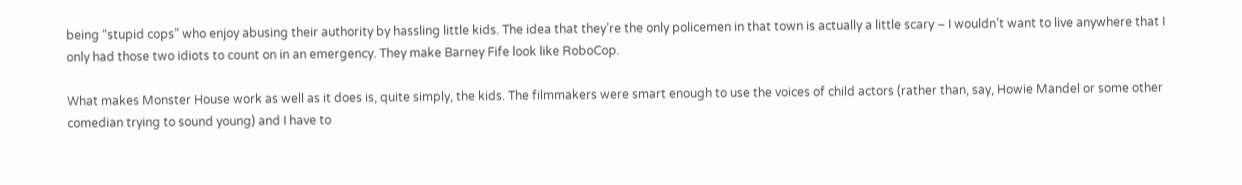being “stupid cops” who enjoy abusing their authority by hassling little kids. The idea that they’re the only policemen in that town is actually a little scary – I wouldn’t want to live anywhere that I only had those two idiots to count on in an emergency. They make Barney Fife look like RoboCop.

What makes Monster House work as well as it does is, quite simply, the kids. The filmmakers were smart enough to use the voices of child actors (rather than, say, Howie Mandel or some other comedian trying to sound young) and I have to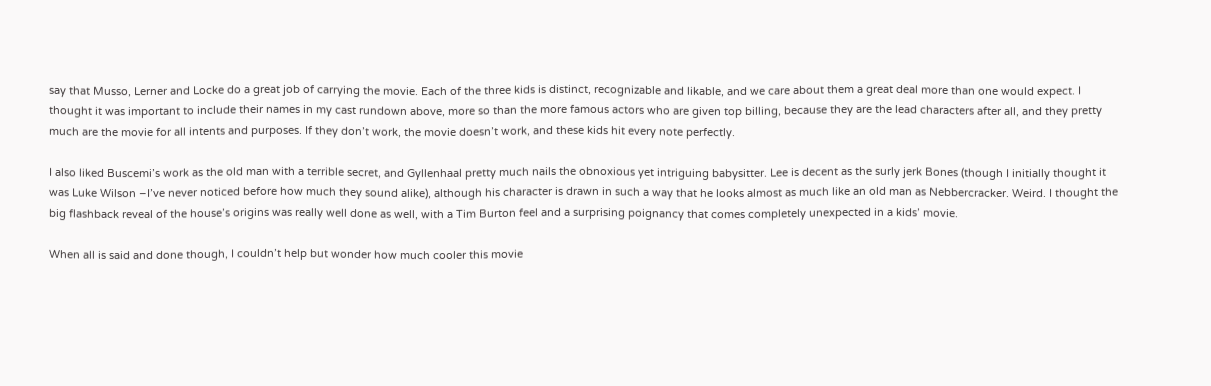say that Musso, Lerner and Locke do a great job of carrying the movie. Each of the three kids is distinct, recognizable and likable, and we care about them a great deal more than one would expect. I thought it was important to include their names in my cast rundown above, more so than the more famous actors who are given top billing, because they are the lead characters after all, and they pretty much are the movie for all intents and purposes. If they don’t work, the movie doesn’t work, and these kids hit every note perfectly.

I also liked Buscemi’s work as the old man with a terrible secret, and Gyllenhaal pretty much nails the obnoxious yet intriguing babysitter. Lee is decent as the surly jerk Bones (though I initially thought it was Luke Wilson –I’ve never noticed before how much they sound alike), although his character is drawn in such a way that he looks almost as much like an old man as Nebbercracker. Weird. I thought the big flashback reveal of the house’s origins was really well done as well, with a Tim Burton feel and a surprising poignancy that comes completely unexpected in a kids’ movie.

When all is said and done though, I couldn’t help but wonder how much cooler this movie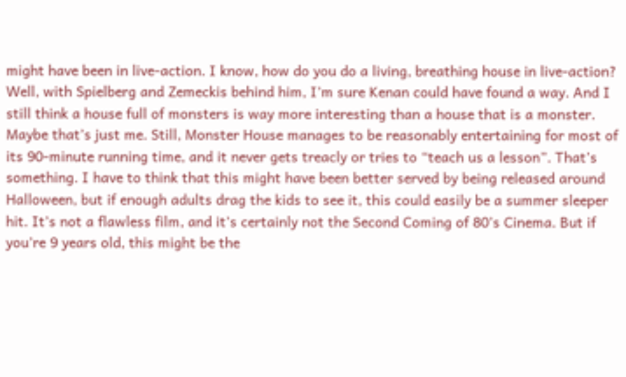might have been in live-action. I know, how do you do a living, breathing house in live-action? Well, with Spielberg and Zemeckis behind him, I’m sure Kenan could have found a way. And I still think a house full of monsters is way more interesting than a house that is a monster. Maybe that’s just me. Still, Monster House manages to be reasonably entertaining for most of its 90-minute running time, and it never gets treacly or tries to “teach us a lesson”. That’s something. I have to think that this might have been better served by being released around Halloween, but if enough adults drag the kids to see it, this could easily be a summer sleeper hit. It’s not a flawless film, and it’s certainly not the Second Coming of 80’s Cinema. But if you’re 9 years old, this might be the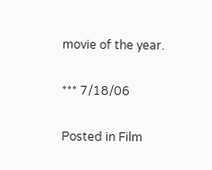movie of the year.

*** 7/18/06

Posted in Film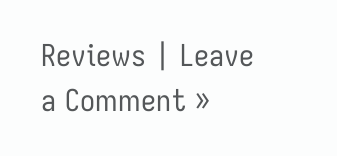Reviews | Leave a Comment »